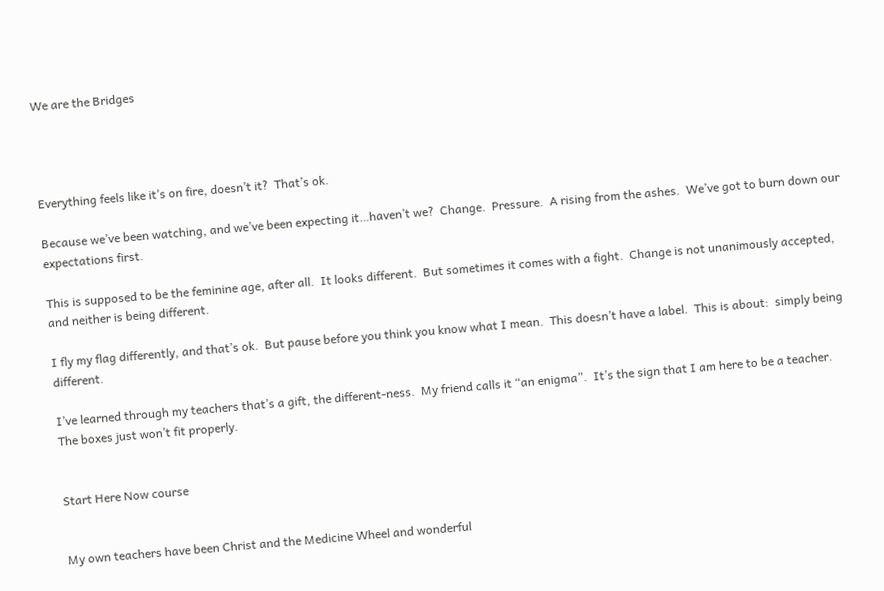We are the Bridges




Everything feels like it’s on fire, doesn’t it?  That’s ok.

Because we’ve been watching, and we’ve been expecting it…haven’t we?  Change.  Pressure.  A rising from the ashes.  We’ve got to burn down our expectations first.

This is supposed to be the feminine age, after all.  It looks different.  But sometimes it comes with a fight.  Change is not unanimously accepted, and neither is being different.

I fly my flag differently, and that’s ok.  But pause before you think you know what I mean.  This doesn’t have a label.  This is about:  simply being different.

I’ve learned through my teachers that’s a gift, the different-ness.  My friend calls it “an enigma”.  It’s the sign that I am here to be a teacher.  The boxes just won’t fit properly.


Start Here Now course


My own teachers have been Christ and the Medicine Wheel and wonderful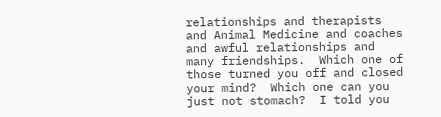relationships and therapists and Animal Medicine and coaches and awful relationships and many friendships.  Which one of those turned you off and closed your mind?  Which one can you just not stomach?  I told you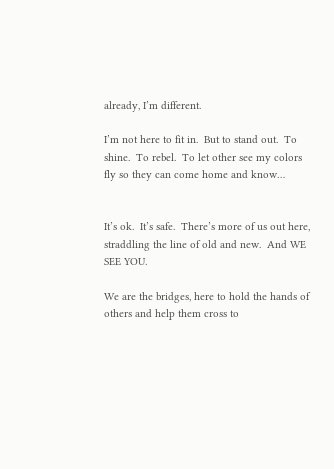already, I’m different.

I’m not here to fit in.  But to stand out.  To shine.  To rebel.  To let other see my colors fly so they can come home and know…


It’s ok.  It’s safe.  There’s more of us out here, straddling the line of old and new.  And WE SEE YOU.

We are the bridges, here to hold the hands of others and help them cross to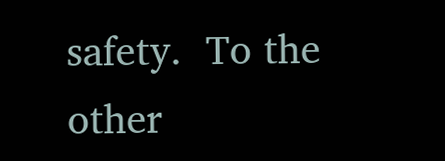safety.  To the other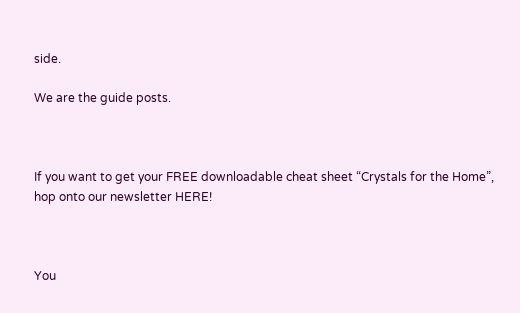side.

We are the guide posts.



If you want to get your FREE downloadable cheat sheet “Crystals for the Home”, hop onto our newsletter HERE!



You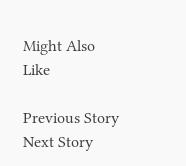Might Also Like

Previous Story
Next Story